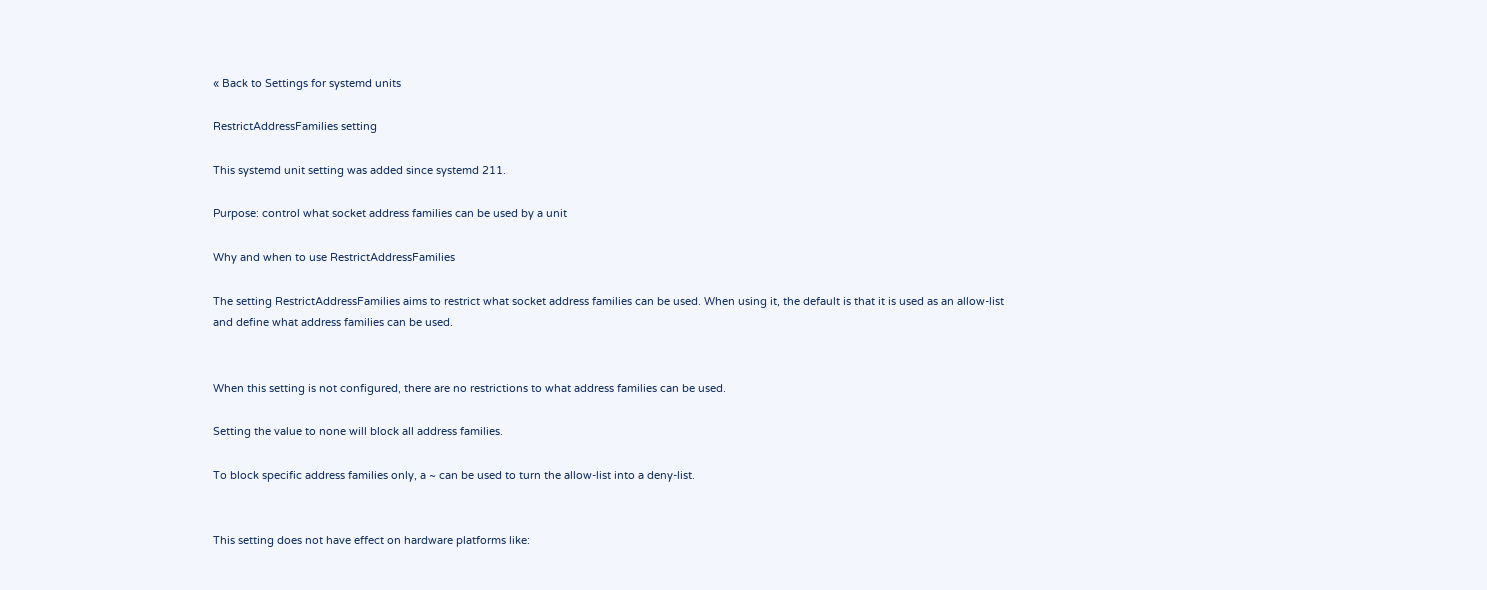« Back to Settings for systemd units

RestrictAddressFamilies setting

This systemd unit setting was added since systemd 211.

Purpose: control what socket address families can be used by a unit

Why and when to use RestrictAddressFamilies

The setting RestrictAddressFamilies aims to restrict what socket address families can be used. When using it, the default is that it is used as an allow-list and define what address families can be used.


When this setting is not configured, there are no restrictions to what address families can be used.

Setting the value to none will block all address families.

To block specific address families only, a ~ can be used to turn the allow-list into a deny-list.


This setting does not have effect on hardware platforms like: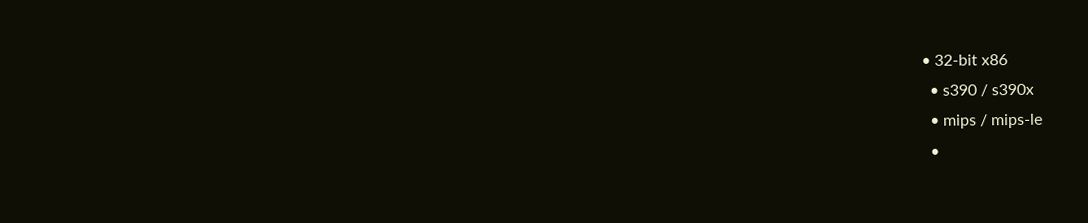• 32-bit x86
  • s390 / s390x
  • mips / mips-le
  •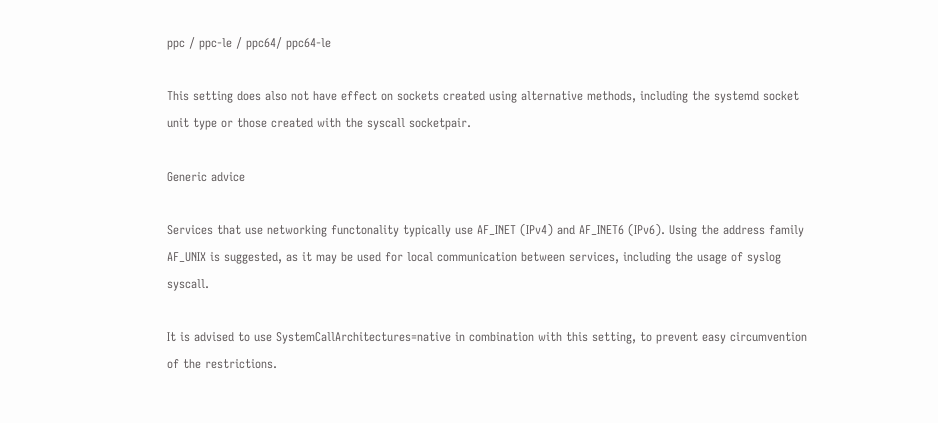ppc / ppc-le / ppc64/ ppc64-le

This setting does also not have effect on sockets created using alternative methods, including the systemd socket unit type or those created with the syscall socketpair.

Generic advice

Services that use networking functonality typically use AF_INET (IPv4) and AF_INET6 (IPv6). Using the address family AF_UNIX is suggested, as it may be used for local communication between services, including the usage of syslog syscall.

It is advised to use SystemCallArchitectures=native in combination with this setting, to prevent easy circumvention of the restrictions.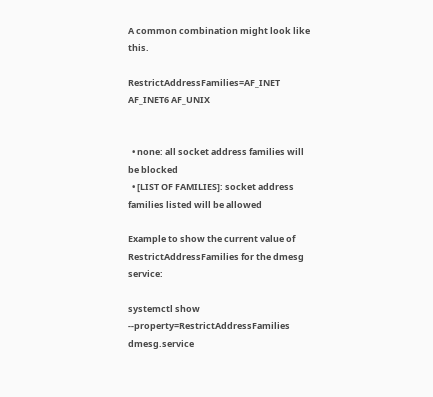A common combination might look like this.

RestrictAddressFamilies=AF_INET AF_INET6 AF_UNIX


  • none: all socket address families will be blocked
  • [LIST OF FAMILIES]: socket address families listed will be allowed

Example to show the current value of RestrictAddressFamilies for the dmesg service:

systemctl show --property=RestrictAddressFamilies dmesg.service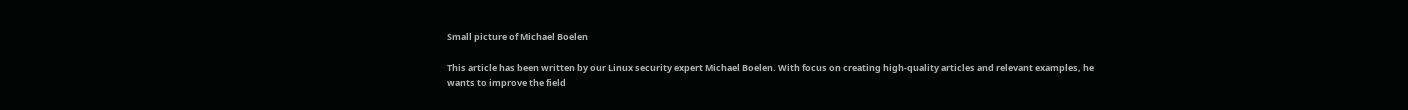Small picture of Michael Boelen

This article has been written by our Linux security expert Michael Boelen. With focus on creating high-quality articles and relevant examples, he wants to improve the field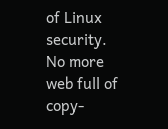of Linux security. No more web full of copy-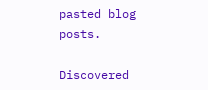pasted blog posts.

Discovered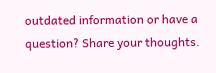outdated information or have a question? Share your thoughts.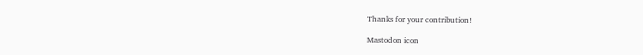Thanks for your contribution!

Mastodon icon